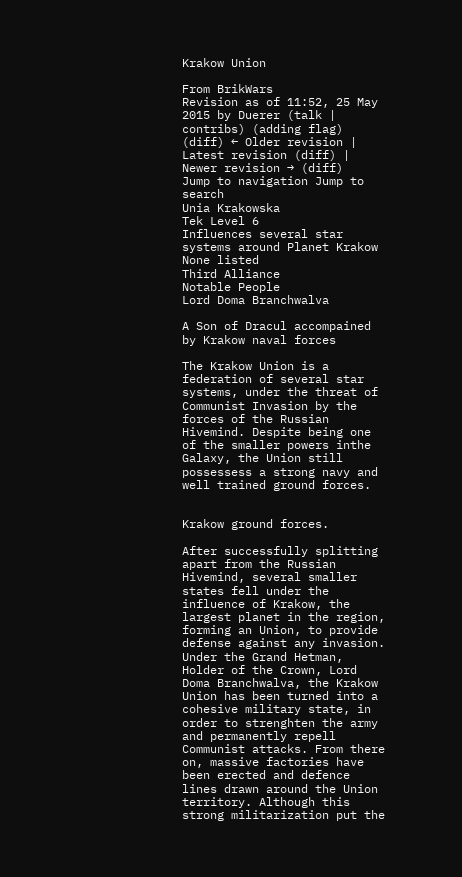Krakow Union

From BrikWars
Revision as of 11:52, 25 May 2015 by Duerer (talk | contribs) (adding flag)
(diff) ← Older revision | Latest revision (diff) | Newer revision → (diff)
Jump to navigation Jump to search
Unia Krakowska
Tek Level 6
Influences several star systems around Planet Krakow
None listed
Third Alliance
Notable People
Lord Doma Branchwalva

A Son of Dracul accompained by Krakow naval forces

The Krakow Union is a federation of several star systems, under the threat of Communist Invasion by the forces of the Russian Hivemind. Despite being one of the smaller powers inthe Galaxy, the Union still possessess a strong navy and well trained ground forces.


Krakow ground forces.

After successfully splitting apart from the Russian Hivemind, several smaller states fell under the influence of Krakow, the largest planet in the region, forming an Union, to provide defense against any invasion. Under the Grand Hetman, Holder of the Crown, Lord Doma Branchwalva, the Krakow Union has been turned into a cohesive military state, in order to strenghten the army and permanently repell Communist attacks. From there on, massive factories have been erected and defence lines drawn around the Union territory. Although this strong militarization put the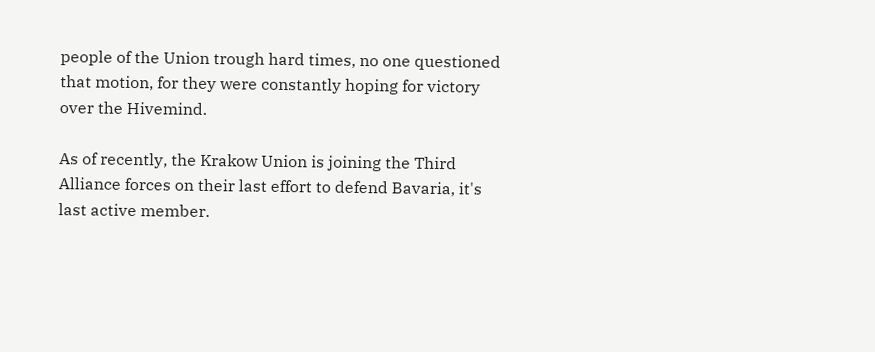people of the Union trough hard times, no one questioned that motion, for they were constantly hoping for victory over the Hivemind.

As of recently, the Krakow Union is joining the Third Alliance forces on their last effort to defend Bavaria, it's last active member.